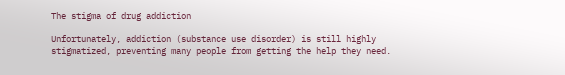The stigma of drug addiction

Unfortunately, addiction (substance use disorder) is still highly stigmatized, preventing many people from getting the help they need.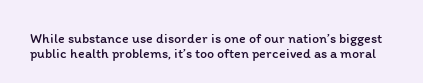While substance use disorder is one of our nation’s biggest public health problems, it’s too often perceived as a moral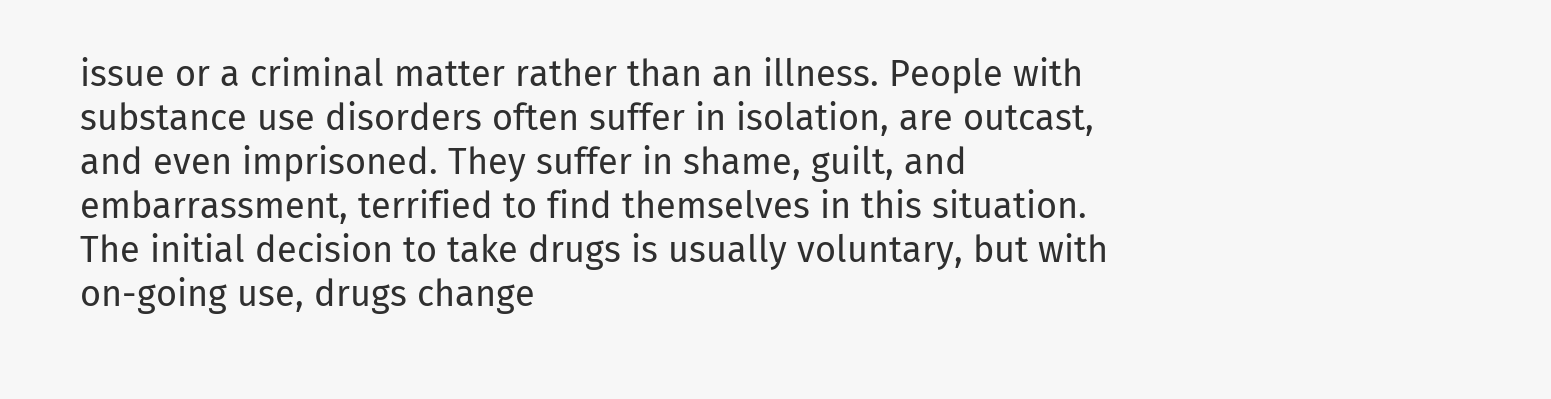issue or a criminal matter rather than an illness. People with substance use disorders often suffer in isolation, are outcast, and even imprisoned. They suffer in shame, guilt, and embarrassment, terrified to find themselves in this situation. The initial decision to take drugs is usually voluntary, but with on-going use, drugs change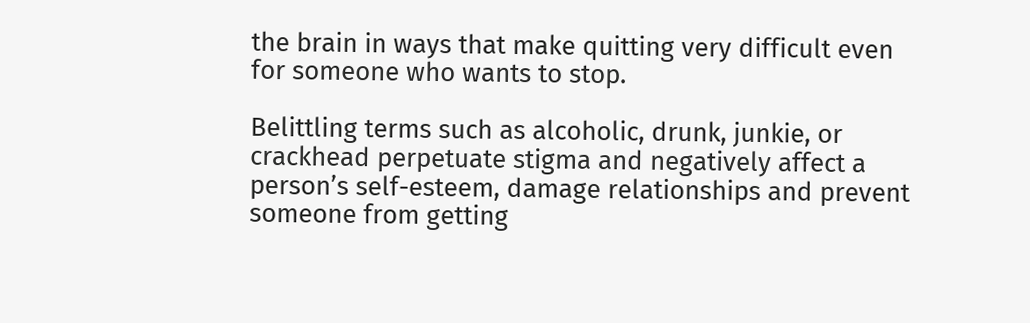the brain in ways that make quitting very difficult even for someone who wants to stop.

Belittling terms such as alcoholic, drunk, junkie, or crackhead perpetuate stigma and negatively affect a person’s self-esteem, damage relationships and prevent someone from getting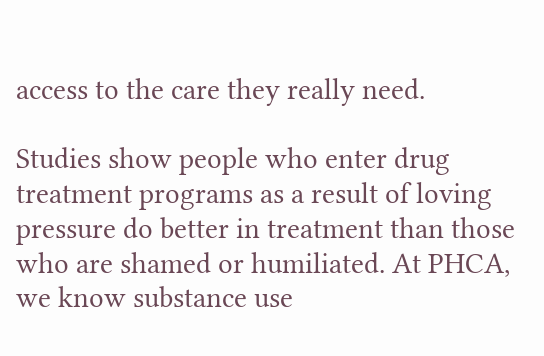access to the care they really need.

Studies show people who enter drug treatment programs as a result of loving pressure do better in treatment than those who are shamed or humiliated. At PHCA, we know substance use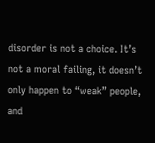disorder is not a choice. It’s not a moral failing, it doesn’t only happen to “weak” people, and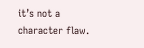it’s not a character flaw.